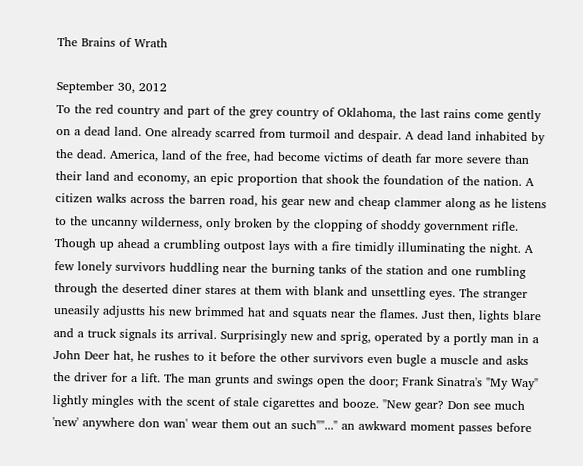The Brains of Wrath

September 30, 2012
To the red country and part of the grey country of Oklahoma, the last rains come gently on a dead land. One already scarred from turmoil and despair. A dead land inhabited by the dead. America, land of the free, had become victims of death far more severe than their land and economy, an epic proportion that shook the foundation of the nation. A citizen walks across the barren road, his gear new and cheap clammer along as he listens to the uncanny wilderness, only broken by the clopping of shoddy government rifle.
Though up ahead a crumbling outpost lays with a fire timidly illuminating the night. A few lonely survivors huddling near the burning tanks of the station and one rumbling through the deserted diner stares at them with blank and unsettling eyes. The stranger uneasily adjustts his new brimmed hat and squats near the flames. Just then, lights blare and a truck signals its arrival. Surprisingly new and sprig, operated by a portly man in a John Deer hat, he rushes to it before the other survivors even bugle a muscle and asks the driver for a lift. The man grunts and swings open the door; Frank Sinatra's "My Way" lightly mingles with the scent of stale cigarettes and booze. "New gear? Don see much 'new' anywhere don wan' wear them out an such""..." an awkward moment passes before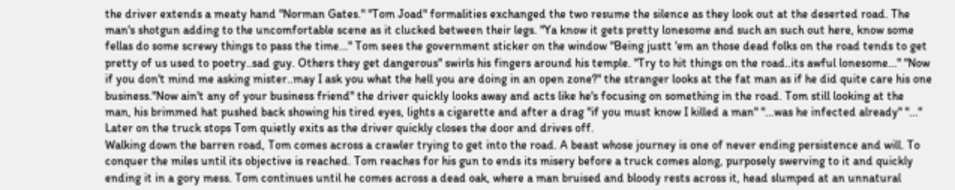the driver extends a meaty hand "Norman Gates." "Tom Joad" formalities exchanged the two resume the silence as they look out at the deserted road. The man's shotgun adding to the uncomfortable scene as it clucked between their legs. "Ya know it gets pretty lonesome and such an such out here, know some fellas do some screwy things to pass the time..." Tom sees the government sticker on the window "Being justt 'em an those dead folks on the road tends to get pretty of us used to poetry..sad guy. Others they get dangerous" swirls his fingers around his temple. "Try to hit things on the road..its awful lonesome..." "Now if you don't mind me asking mister..may I ask you what the hell you are doing in an open zone?" the stranger looks at the fat man as if he did quite care his one business."Now ain't any of your business friend" the driver quickly looks away and acts like he's focusing on something in the road. Tom still looking at the man, his brimmed hat pushed back showing his tired eyes, lights a cigarette and after a drag "if you must know I killed a man" "...was he infected already" "..." Later on the truck stops Tom quietly exits as the driver quickly closes the door and drives off.
Walking down the barren road, Tom comes across a crawler trying to get into the road. A beast whose journey is one of never ending persistence and will. To conquer the miles until its objective is reached. Tom reaches for his gun to ends its misery before a truck comes along, purposely swerving to it and quickly ending it in a gory mess. Tom continues until he comes across a dead oak, where a man bruised and bloody rests across it, head slumped at an unnatural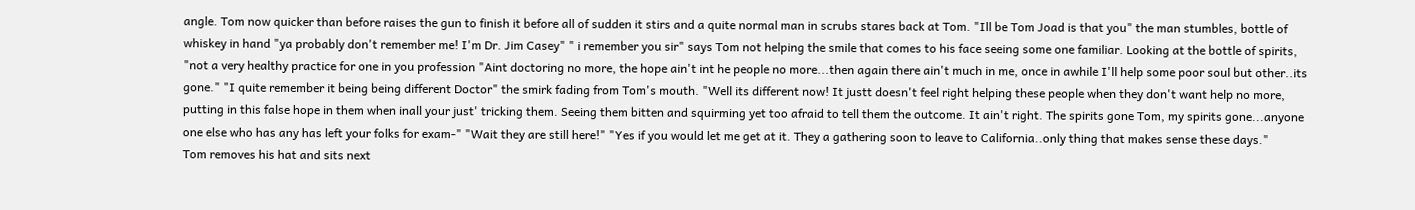angle. Tom now quicker than before raises the gun to finish it before all of sudden it stirs and a quite normal man in scrubs stares back at Tom. "Ill be Tom Joad is that you" the man stumbles, bottle of whiskey in hand "ya probably don't remember me! I'm Dr. Jim Casey" " i remember you sir" says Tom not helping the smile that comes to his face seeing some one familiar. Looking at the bottle of spirits, "not a very healthy practice for one in you profession "Aint doctoring no more, the hope ain't int he people no more...then again there ain't much in me, once in awhile I'll help some poor soul but other..its gone." "I quite remember it being being different Doctor" the smirk fading from Tom's mouth. "Well its different now! It justt doesn't feel right helping these people when they don't want help no more, putting in this false hope in them when inall your just' tricking them. Seeing them bitten and squirming yet too afraid to tell them the outcome. It ain't right. The spirits gone Tom, my spirits gone...anyone one else who has any has left your folks for exam-" "Wait they are still here!" "Yes if you would let me get at it. They a gathering soon to leave to California..only thing that makes sense these days."
Tom removes his hat and sits next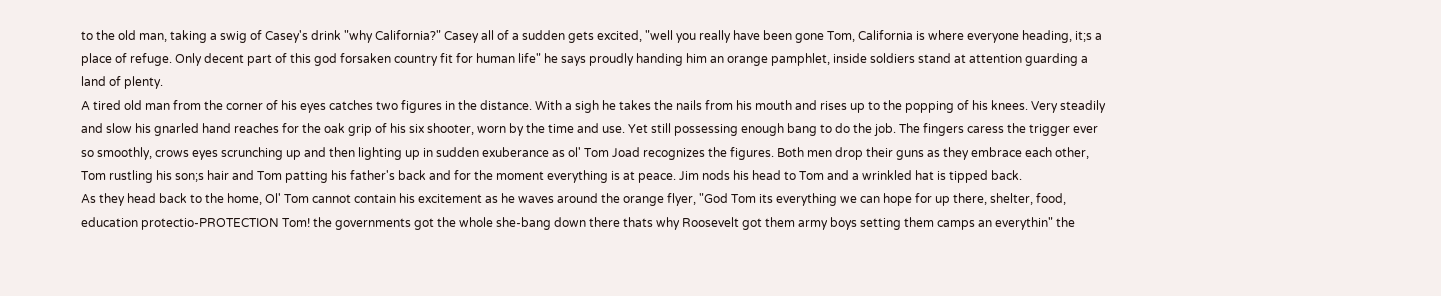to the old man, taking a swig of Casey's drink "why California?" Casey all of a sudden gets excited, "well you really have been gone Tom, California is where everyone heading, it;s a place of refuge. Only decent part of this god forsaken country fit for human life" he says proudly handing him an orange pamphlet, inside soldiers stand at attention guarding a land of plenty.
A tired old man from the corner of his eyes catches two figures in the distance. With a sigh he takes the nails from his mouth and rises up to the popping of his knees. Very steadily and slow his gnarled hand reaches for the oak grip of his six shooter, worn by the time and use. Yet still possessing enough bang to do the job. The fingers caress the trigger ever so smoothly, crows eyes scrunching up and then lighting up in sudden exuberance as ol' Tom Joad recognizes the figures. Both men drop their guns as they embrace each other, Tom rustling his son;s hair and Tom patting his father's back and for the moment everything is at peace. Jim nods his head to Tom and a wrinkled hat is tipped back.
As they head back to the home, Ol' Tom cannot contain his excitement as he waves around the orange flyer, "God Tom its everything we can hope for up there, shelter, food, education protectio-PROTECTION Tom! the governments got the whole she-bang down there thats why Roosevelt got them army boys setting them camps an everythin" the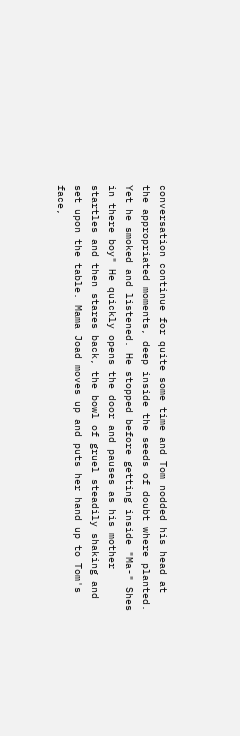conversation continue for quite some time and Tom nodded his head at the appropriated moments, deep inside the seeds of doubt where planted. Yet he smoked and listened. He stopped before getting inside "Ma-" Shes in there boy" He quickly opens the door and pauses as his mother startles and then stares back, the bowl of gruel steadily shaking and set upon the table. Mama Joad moves up and puts her hand up to Tom's face,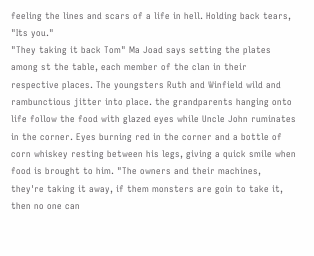feeling the lines and scars of a life in hell. Holding back tears, "Its you."
"They taking it back Tom" Ma Joad says setting the plates among st the table, each member of the clan in their respective places. The youngsters Ruth and Winfield wild and rambunctious jitter into place. the grandparents hanging onto life follow the food with glazed eyes while Uncle John ruminates in the corner. Eyes burning red in the corner and a bottle of corn whiskey resting between his legs, giving a quick smile when food is brought to him. "The owners and their machines, they're taking it away, if them monsters are goin to take it, then no one can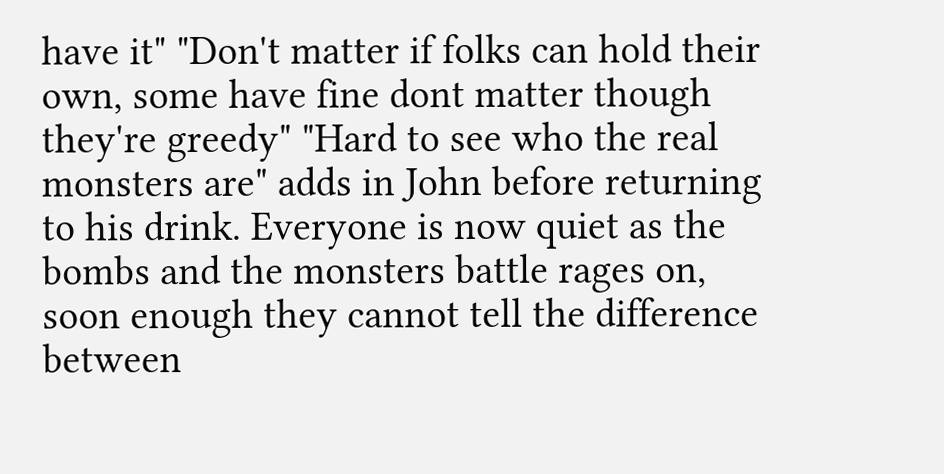have it" "Don't matter if folks can hold their own, some have fine dont matter though they're greedy" "Hard to see who the real monsters are" adds in John before returning to his drink. Everyone is now quiet as the bombs and the monsters battle rages on, soon enough they cannot tell the difference between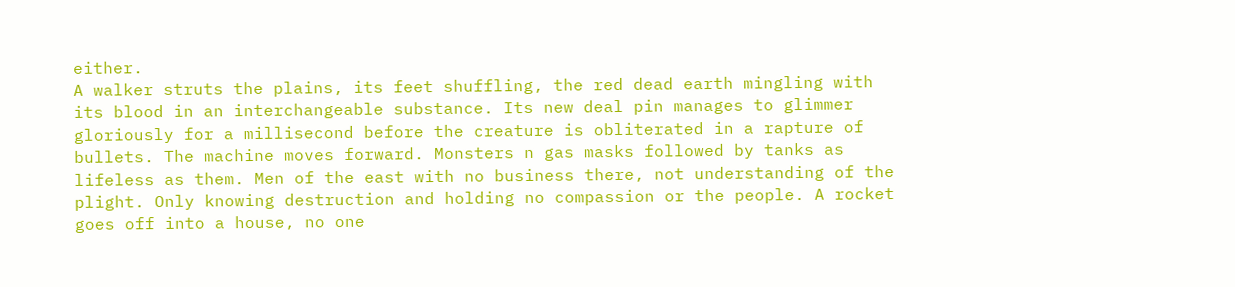either.
A walker struts the plains, its feet shuffling, the red dead earth mingling with its blood in an interchangeable substance. Its new deal pin manages to glimmer gloriously for a millisecond before the creature is obliterated in a rapture of bullets. The machine moves forward. Monsters n gas masks followed by tanks as lifeless as them. Men of the east with no business there, not understanding of the plight. Only knowing destruction and holding no compassion or the people. A rocket goes off into a house, no one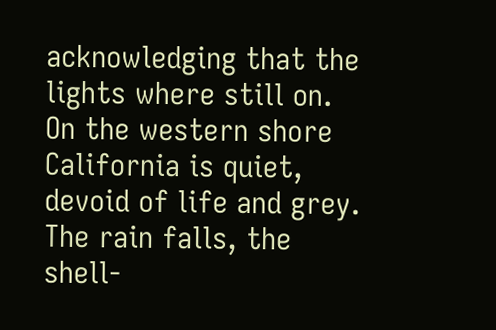acknowledging that the lights where still on.
On the western shore California is quiet, devoid of life and grey. The rain falls, the shell-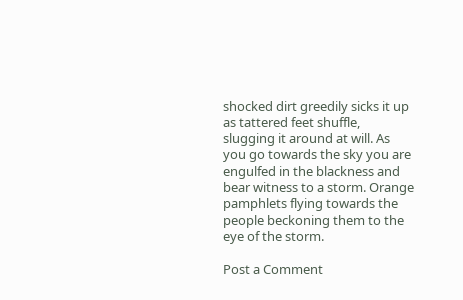shocked dirt greedily sicks it up as tattered feet shuffle, slugging it around at will. As you go towards the sky you are engulfed in the blackness and bear witness to a storm. Orange pamphlets flying towards the people beckoning them to the eye of the storm.

Post a Comment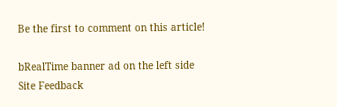Be the first to comment on this article!

bRealTime banner ad on the left side
Site Feedback